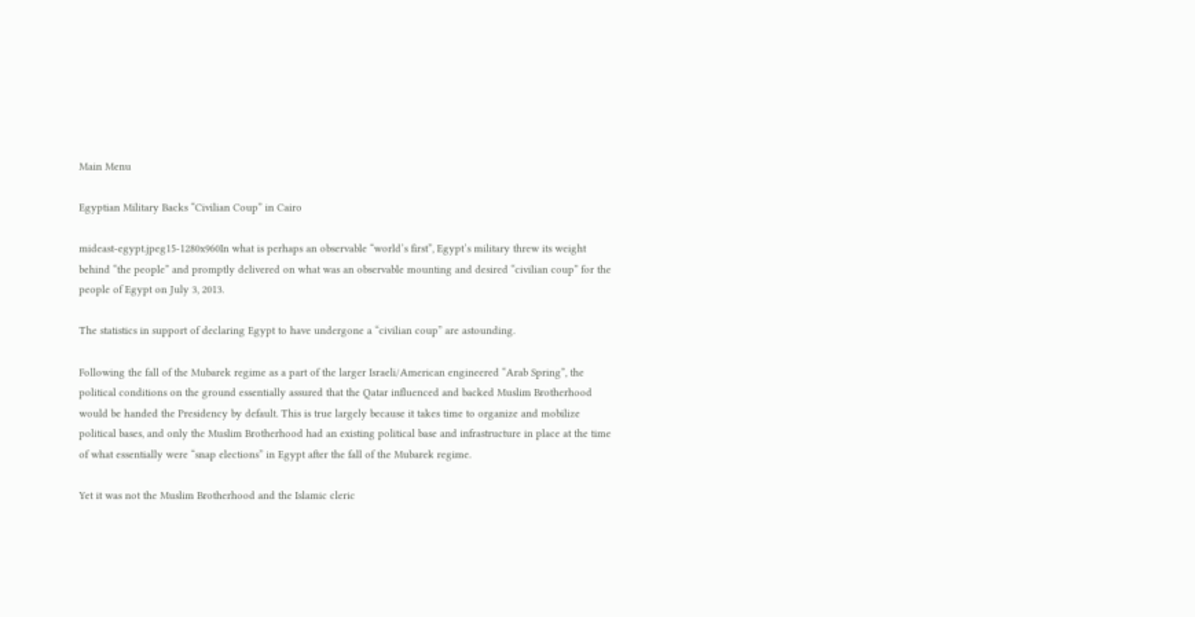Main Menu

Egyptian Military Backs “Civilian Coup” in Cairo

mideast-egypt.jpeg15-1280x960In what is perhaps an observable “world’s first”, Egypt’s military threw its weight behind “the people” and promptly delivered on what was an observable mounting and desired “civilian coup” for the people of Egypt on July 3, 2013.

The statistics in support of declaring Egypt to have undergone a “civilian coup” are astounding.

Following the fall of the Mubarek regime as a part of the larger Israeli/American engineered “Arab Spring”, the political conditions on the ground essentially assured that the Qatar influenced and backed Muslim Brotherhood would be handed the Presidency by default. This is true largely because it takes time to organize and mobilize political bases, and only the Muslim Brotherhood had an existing political base and infrastructure in place at the time of what essentially were “snap elections” in Egypt after the fall of the Mubarek regime.

Yet it was not the Muslim Brotherhood and the Islamic cleric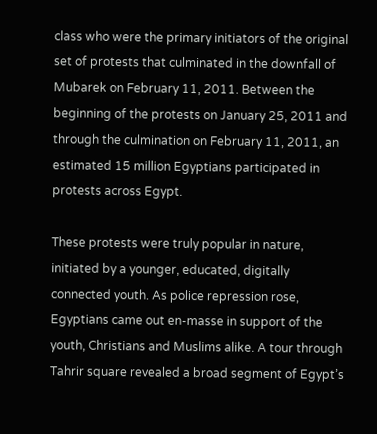class who were the primary initiators of the original set of protests that culminated in the downfall of Mubarek on February 11, 2011. Between the beginning of the protests on January 25, 2011 and through the culmination on February 11, 2011, an estimated 15 million Egyptians participated in protests across Egypt.

These protests were truly popular in nature, initiated by a younger, educated, digitally connected youth. As police repression rose, Egyptians came out en-masse in support of the youth, Christians and Muslims alike. A tour through Tahrir square revealed a broad segment of Egypt’s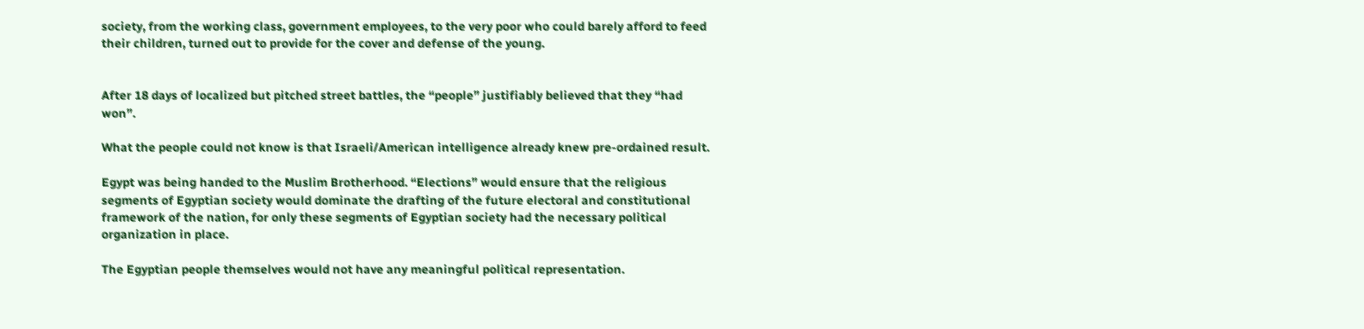society, from the working class, government employees, to the very poor who could barely afford to feed their children, turned out to provide for the cover and defense of the young.


After 18 days of localized but pitched street battles, the “people” justifiably believed that they “had won”.

What the people could not know is that Israeli/American intelligence already knew pre-ordained result.

Egypt was being handed to the Muslim Brotherhood. “Elections” would ensure that the religious segments of Egyptian society would dominate the drafting of the future electoral and constitutional framework of the nation, for only these segments of Egyptian society had the necessary political organization in place.

The Egyptian people themselves would not have any meaningful political representation.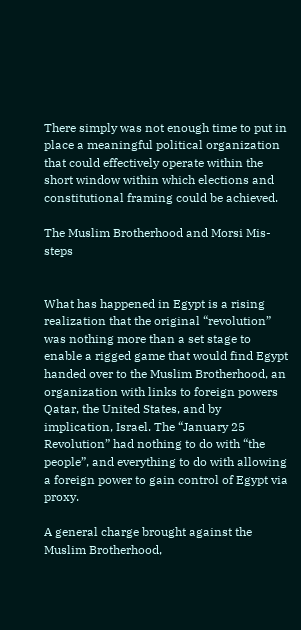There simply was not enough time to put in place a meaningful political organization that could effectively operate within the short window within which elections and constitutional framing could be achieved.

The Muslim Brotherhood and Morsi Mis-steps


What has happened in Egypt is a rising realization that the original “revolution” was nothing more than a set stage to enable a rigged game that would find Egypt handed over to the Muslim Brotherhood, an organization with links to foreign powers Qatar, the United States, and by implication, Israel. The “January 25 Revolution” had nothing to do with “the people”, and everything to do with allowing a foreign power to gain control of Egypt via proxy.

A general charge brought against the Muslim Brotherhood,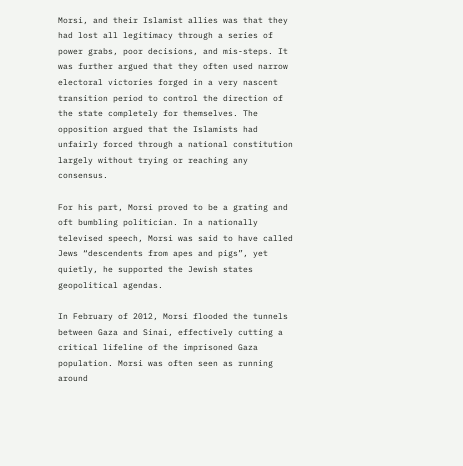Morsi, and their Islamist allies was that they had lost all legitimacy through a series of power grabs, poor decisions, and mis-steps. It was further argued that they often used narrow electoral victories forged in a very nascent transition period to control the direction of the state completely for themselves. The opposition argued that the Islamists had unfairly forced through a national constitution largely without trying or reaching any consensus.

For his part, Morsi proved to be a grating and oft bumbling politician. In a nationally televised speech, Morsi was said to have called Jews “descendents from apes and pigs”, yet quietly, he supported the Jewish states geopolitical agendas.

In February of 2012, Morsi flooded the tunnels between Gaza and Sinai, effectively cutting a critical lifeline of the imprisoned Gaza population. Morsi was often seen as running around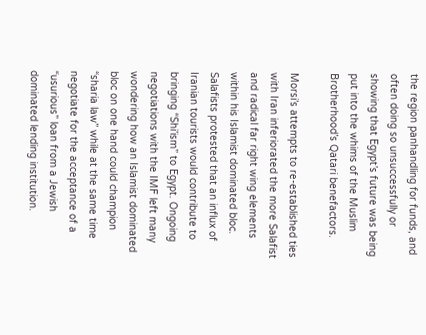the region panhandling for funds, and often doing so unsuccessfully or showing that Egypt’s future was being put into the whims of the Muslim Brotherhood’s Qatari benefactors.

Morsi’s attempts to re-established ties with Iran inferiorated the more Salafist and radical far right wing elements within his Islamist dominated bloc. Salafists protested that an influx of Iranian tourists would contribute to bringing “Shi’ism” to Egypt. Ongoing negotiations with the IMF left many wondering how an Islamist dominated bloc on one hand could champion “sharia law” while at the same time negotiate for the acceptance of a “usurious” loan from a Jewish dominated lending institution.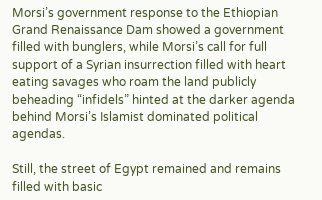Morsi’s government response to the Ethiopian Grand Renaissance Dam showed a government filled with bunglers, while Morsi’s call for full support of a Syrian insurrection filled with heart eating savages who roam the land publicly beheading “infidels” hinted at the darker agenda behind Morsi’s Islamist dominated political agendas.

Still, the street of Egypt remained and remains filled with basic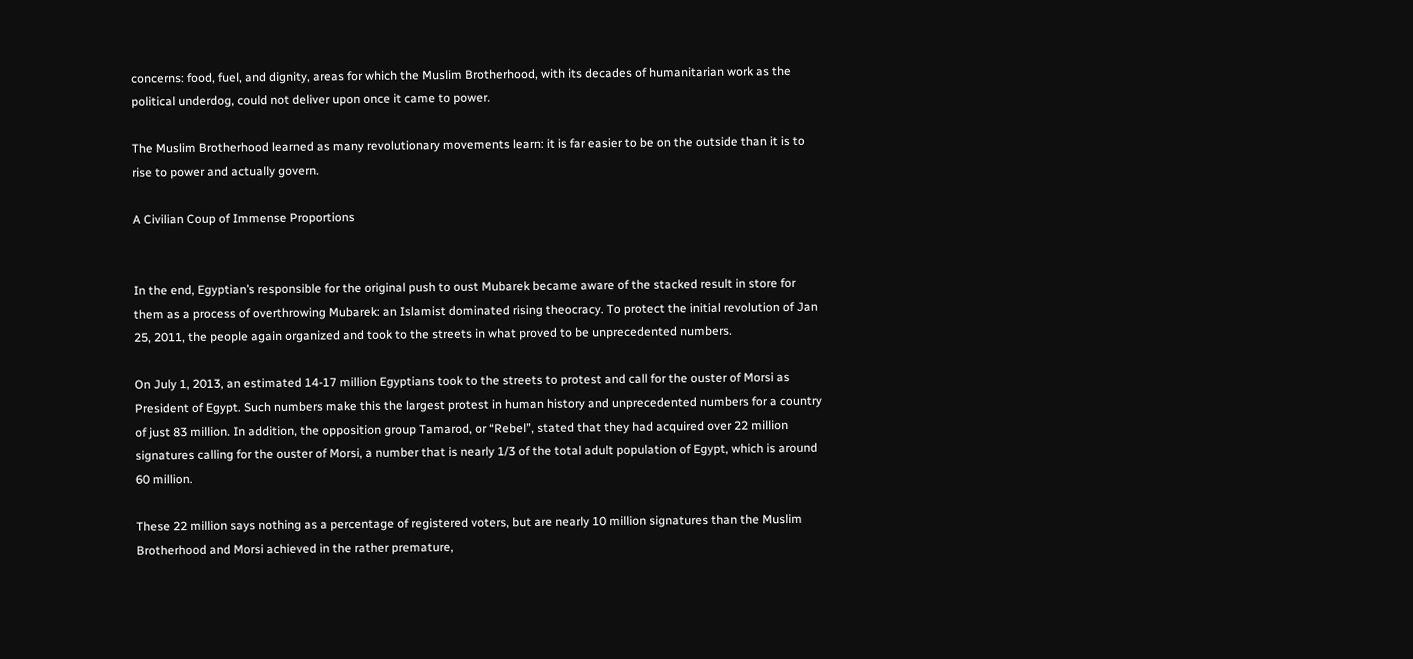concerns: food, fuel, and dignity, areas for which the Muslim Brotherhood, with its decades of humanitarian work as the political underdog, could not deliver upon once it came to power.

The Muslim Brotherhood learned as many revolutionary movements learn: it is far easier to be on the outside than it is to rise to power and actually govern.

A Civilian Coup of Immense Proportions


In the end, Egyptian’s responsible for the original push to oust Mubarek became aware of the stacked result in store for them as a process of overthrowing Mubarek: an Islamist dominated rising theocracy. To protect the initial revolution of Jan 25, 2011, the people again organized and took to the streets in what proved to be unprecedented numbers.

On July 1, 2013, an estimated 14-17 million Egyptians took to the streets to protest and call for the ouster of Morsi as President of Egypt. Such numbers make this the largest protest in human history and unprecedented numbers for a country of just 83 million. In addition, the opposition group Tamarod, or “Rebel”, stated that they had acquired over 22 million signatures calling for the ouster of Morsi, a number that is nearly 1/3 of the total adult population of Egypt, which is around 60 million.

These 22 million says nothing as a percentage of registered voters, but are nearly 10 million signatures than the Muslim Brotherhood and Morsi achieved in the rather premature,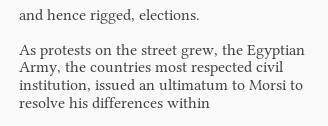and hence rigged, elections.

As protests on the street grew, the Egyptian Army, the countries most respected civil institution, issued an ultimatum to Morsi to resolve his differences within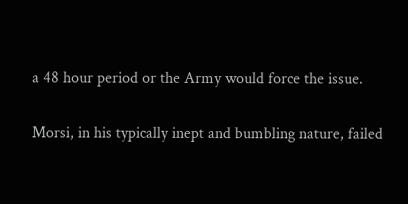a 48 hour period or the Army would force the issue.

Morsi, in his typically inept and bumbling nature, failed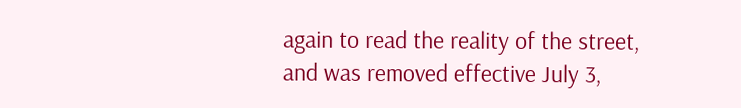again to read the reality of the street, and was removed effective July 3,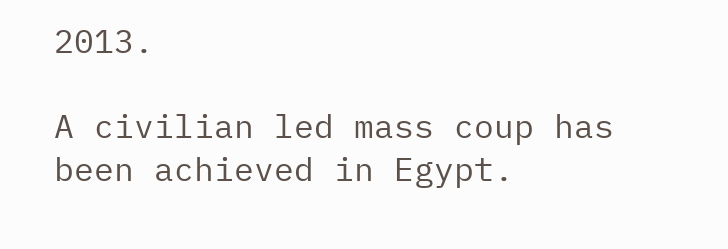2013.

A civilian led mass coup has been achieved in Egypt.